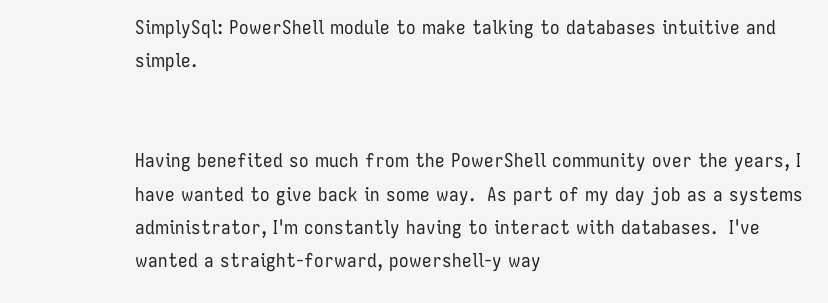SimplySql: PowerShell module to make talking to databases intuitive and simple.


Having benefited so much from the PowerShell community over the years, I have wanted to give back in some way.  As part of my day job as a systems administrator, I'm constantly having to interact with databases.  I've wanted a straight-forward, powershell-y way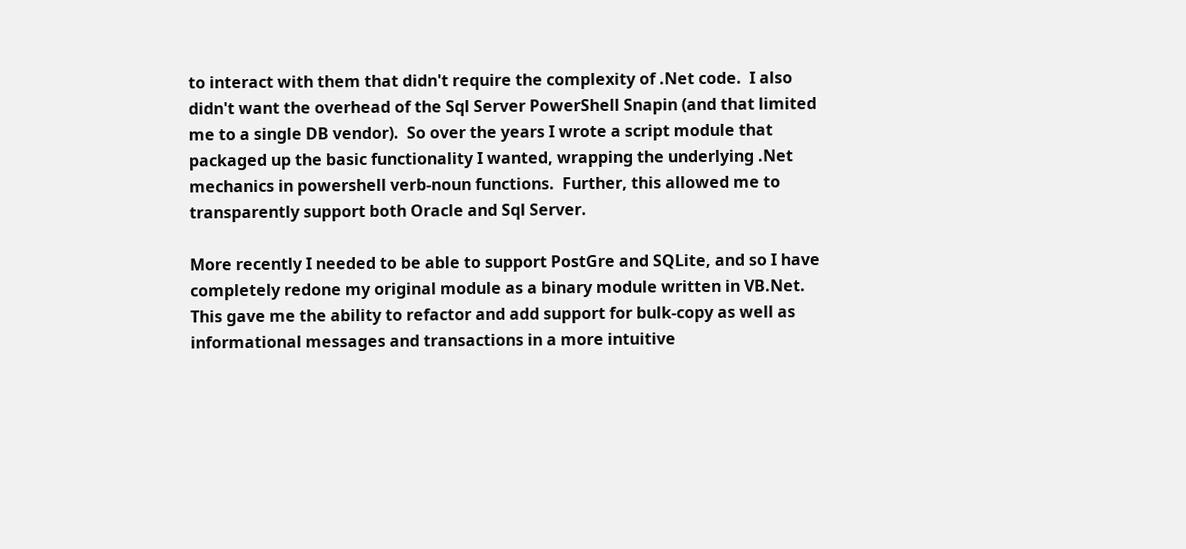to interact with them that didn't require the complexity of .Net code.  I also didn't want the overhead of the Sql Server PowerShell Snapin (and that limited me to a single DB vendor).  So over the years I wrote a script module that packaged up the basic functionality I wanted, wrapping the underlying .Net mechanics in powershell verb-noun functions.  Further, this allowed me to transparently support both Oracle and Sql Server.

More recently I needed to be able to support PostGre and SQLite, and so I have completely redone my original module as a binary module written in VB.Net.  This gave me the ability to refactor and add support for bulk-copy as well as informational messages and transactions in a more intuitive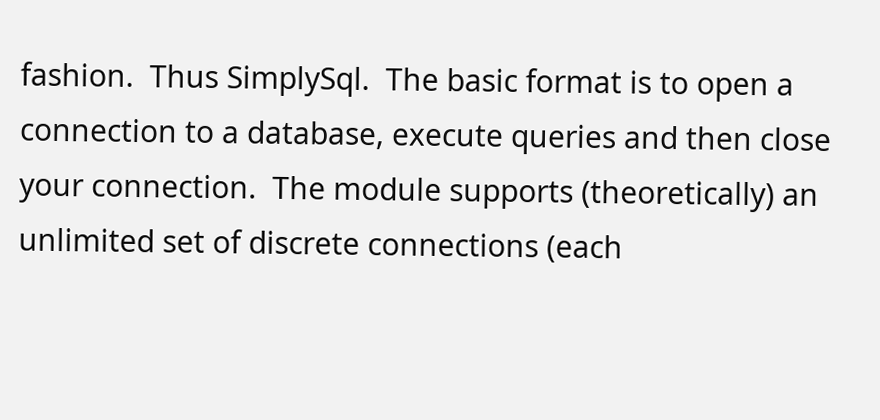fashion.  Thus SimplySql.  The basic format is to open a connection to a database, execute queries and then close your connection.  The module supports (theoretically) an unlimited set of discrete connections (each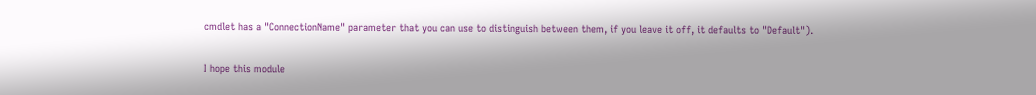cmdlet has a "ConnectionName" parameter that you can use to distinguish between them, if you leave it off, it defaults to "Default").

I hope this module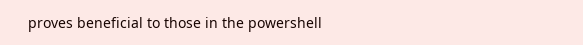proves beneficial to those in the powershell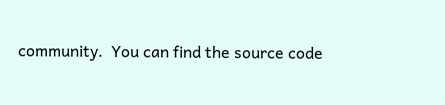community.  You can find the source code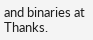and binaries at  Thanks.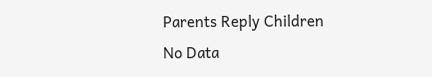Parents Reply Children
No Data